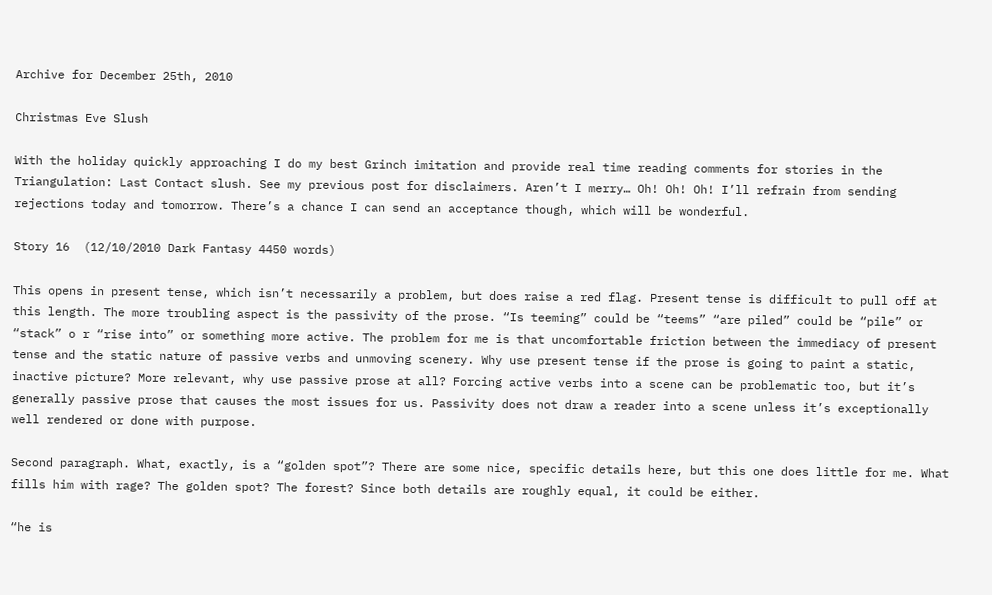Archive for December 25th, 2010

Christmas Eve Slush

With the holiday quickly approaching I do my best Grinch imitation and provide real time reading comments for stories in the Triangulation: Last Contact slush. See my previous post for disclaimers. Aren’t I merry… Oh! Oh! Oh! I’ll refrain from sending rejections today and tomorrow. There’s a chance I can send an acceptance though, which will be wonderful.

Story 16  (12/10/2010 Dark Fantasy 4450 words)

This opens in present tense, which isn’t necessarily a problem, but does raise a red flag. Present tense is difficult to pull off at this length. The more troubling aspect is the passivity of the prose. “Is teeming” could be “teems” “are piled” could be “pile” or “stack” o r “rise into” or something more active. The problem for me is that uncomfortable friction between the immediacy of present tense and the static nature of passive verbs and unmoving scenery. Why use present tense if the prose is going to paint a static, inactive picture? More relevant, why use passive prose at all? Forcing active verbs into a scene can be problematic too, but it’s generally passive prose that causes the most issues for us. Passivity does not draw a reader into a scene unless it’s exceptionally well rendered or done with purpose.

Second paragraph. What, exactly, is a “golden spot”? There are some nice, specific details here, but this one does little for me. What fills him with rage? The golden spot? The forest? Since both details are roughly equal, it could be either.

“he is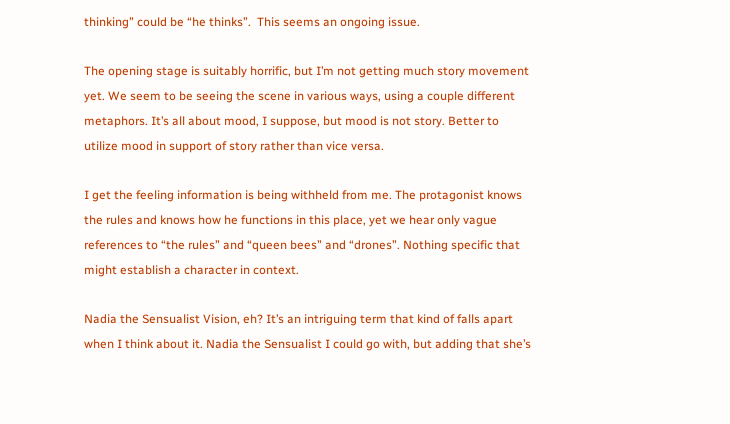thinking” could be “he thinks”.  This seems an ongoing issue.

The opening stage is suitably horrific, but I’m not getting much story movement yet. We seem to be seeing the scene in various ways, using a couple different metaphors. It’s all about mood, I suppose, but mood is not story. Better to utilize mood in support of story rather than vice versa.

I get the feeling information is being withheld from me. The protagonist knows the rules and knows how he functions in this place, yet we hear only vague references to “the rules” and “queen bees” and “drones”. Nothing specific that might establish a character in context.

Nadia the Sensualist Vision, eh? It’s an intriguing term that kind of falls apart when I think about it. Nadia the Sensualist I could go with, but adding that she’s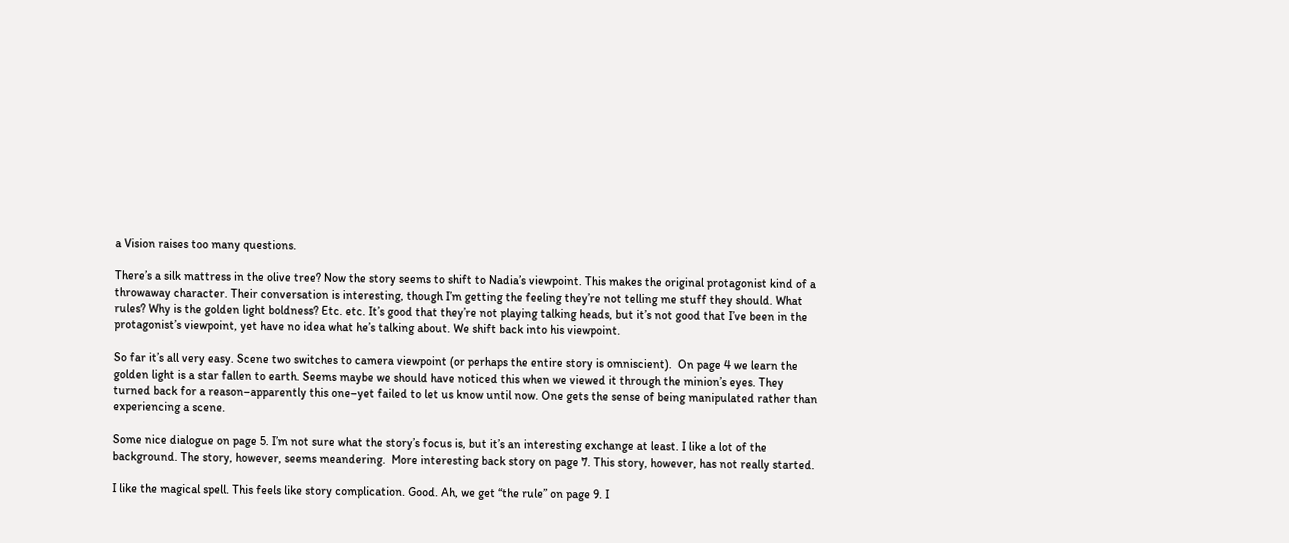a Vision raises too many questions.

There’s a silk mattress in the olive tree? Now the story seems to shift to Nadia’s viewpoint. This makes the original protagonist kind of a throwaway character. Their conversation is interesting, though I’m getting the feeling they’re not telling me stuff they should. What rules? Why is the golden light boldness? Etc. etc. It’s good that they’re not playing talking heads, but it’s not good that I’ve been in the protagonist’s viewpoint, yet have no idea what he’s talking about. We shift back into his viewpoint.

So far it’s all very easy. Scene two switches to camera viewpoint (or perhaps the entire story is omniscient).  On page 4 we learn the golden light is a star fallen to earth. Seems maybe we should have noticed this when we viewed it through the minion’s eyes. They turned back for a reason–apparently this one–yet failed to let us know until now. One gets the sense of being manipulated rather than experiencing a scene.

Some nice dialogue on page 5. I’m not sure what the story’s focus is, but it’s an interesting exchange at least. I like a lot of the background. The story, however, seems meandering.  More interesting back story on page 7. This story, however, has not really started.

I like the magical spell. This feels like story complication. Good. Ah, we get “the rule” on page 9. I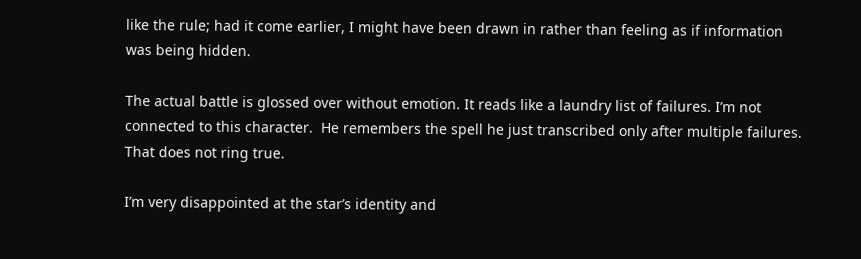like the rule; had it come earlier, I might have been drawn in rather than feeling as if information was being hidden.

The actual battle is glossed over without emotion. It reads like a laundry list of failures. I’m not connected to this character.  He remembers the spell he just transcribed only after multiple failures. That does not ring true.

I’m very disappointed at the star’s identity and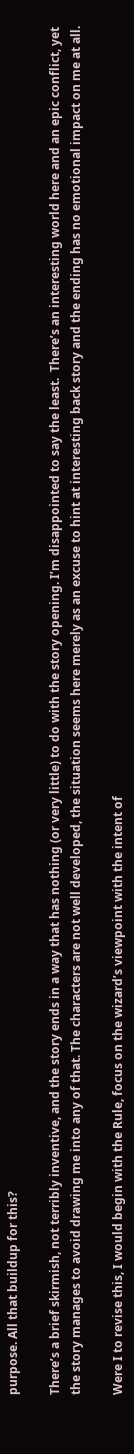purpose. All that buildup for this?

There’s a brief skirmish, not terribly inventive, and the story ends in a way that has nothing (or very little) to do with the story opening. I’m disappointed to say the least.  There’s an interesting world here and an epic conflict, yet the story manages to avoid drawing me into any of that. The characters are not well developed, the situation seems here merely as an excuse to hint at interesting back story and the ending has no emotional impact on me at all.

Were I to revise this, I would begin with the Rule, focus on the wizard’s viewpoint with the intent of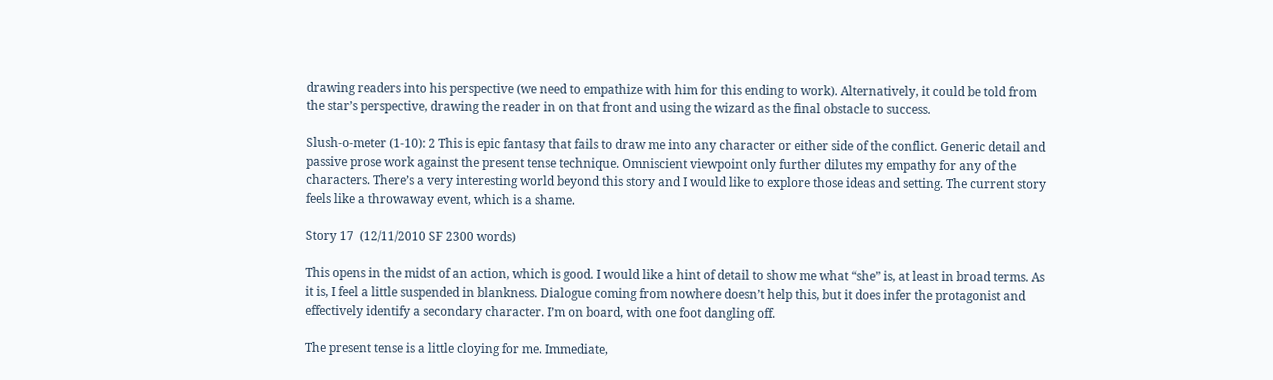drawing readers into his perspective (we need to empathize with him for this ending to work). Alternatively, it could be told from the star’s perspective, drawing the reader in on that front and using the wizard as the final obstacle to success.

Slush-o-meter (1-10): 2 This is epic fantasy that fails to draw me into any character or either side of the conflict. Generic detail and passive prose work against the present tense technique. Omniscient viewpoint only further dilutes my empathy for any of the characters. There’s a very interesting world beyond this story and I would like to explore those ideas and setting. The current story feels like a throwaway event, which is a shame.

Story 17  (12/11/2010 SF 2300 words)

This opens in the midst of an action, which is good. I would like a hint of detail to show me what “she” is, at least in broad terms. As it is, I feel a little suspended in blankness. Dialogue coming from nowhere doesn’t help this, but it does infer the protagonist and effectively identify a secondary character. I’m on board, with one foot dangling off.

The present tense is a little cloying for me. Immediate,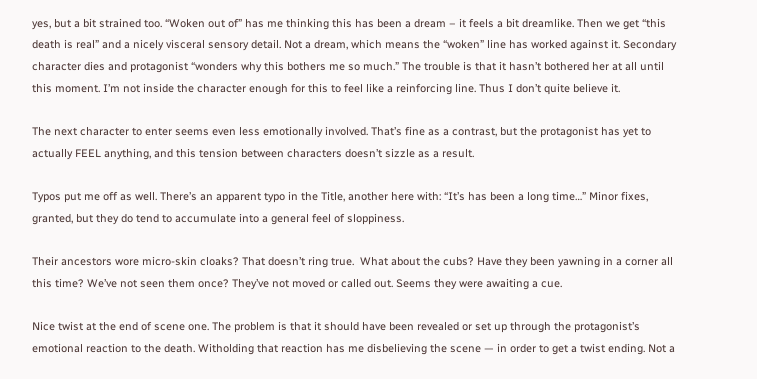yes, but a bit strained too. “Woken out of” has me thinking this has been a dream – it feels a bit dreamlike. Then we get “this death is real” and a nicely visceral sensory detail. Not a dream, which means the “woken” line has worked against it. Secondary character dies and protagonist “wonders why this bothers me so much.” The trouble is that it hasn’t bothered her at all until this moment. I’m not inside the character enough for this to feel like a reinforcing line. Thus I don’t quite believe it.

The next character to enter seems even less emotionally involved. That’s fine as a contrast, but the protagonist has yet to actually FEEL anything, and this tension between characters doesn’t sizzle as a result.

Typos put me off as well. There’s an apparent typo in the Title, another here with: “It’s has been a long time…” Minor fixes, granted, but they do tend to accumulate into a general feel of sloppiness.

Their ancestors wore micro-skin cloaks? That doesn’t ring true.  What about the cubs? Have they been yawning in a corner all this time? We’ve not seen them once? They’ve not moved or called out. Seems they were awaiting a cue.

Nice twist at the end of scene one. The problem is that it should have been revealed or set up through the protagonist’s emotional reaction to the death. Witholding that reaction has me disbelieving the scene — in order to get a twist ending. Not a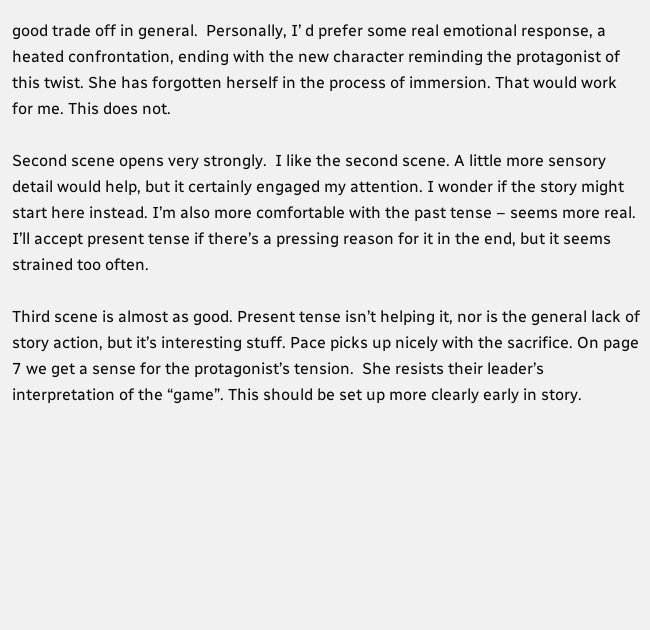good trade off in general.  Personally, I’ d prefer some real emotional response, a heated confrontation, ending with the new character reminding the protagonist of this twist. She has forgotten herself in the process of immersion. That would work for me. This does not.

Second scene opens very strongly.  I like the second scene. A little more sensory detail would help, but it certainly engaged my attention. I wonder if the story might start here instead. I’m also more comfortable with the past tense – seems more real. I’ll accept present tense if there’s a pressing reason for it in the end, but it seems strained too often.

Third scene is almost as good. Present tense isn’t helping it, nor is the general lack of story action, but it’s interesting stuff. Pace picks up nicely with the sacrifice. On page 7 we get a sense for the protagonist’s tension.  She resists their leader’s interpretation of the “game”. This should be set up more clearly early in story.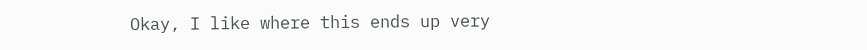Okay, I like where this ends up very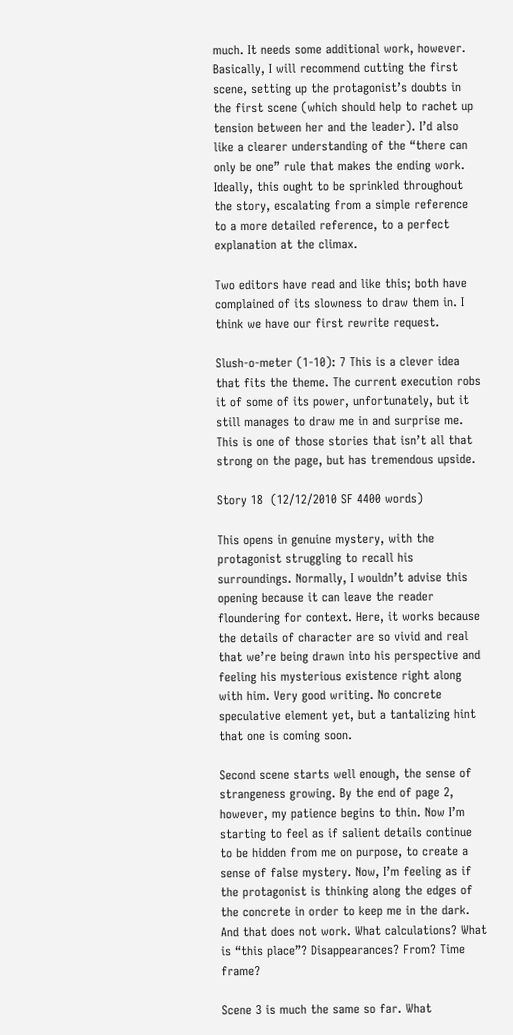much. It needs some additional work, however. Basically, I will recommend cutting the first scene, setting up the protagonist’s doubts in the first scene (which should help to rachet up tension between her and the leader). I’d also like a clearer understanding of the “there can only be one” rule that makes the ending work. Ideally, this ought to be sprinkled throughout the story, escalating from a simple reference to a more detailed reference, to a perfect explanation at the climax.

Two editors have read and like this; both have complained of its slowness to draw them in. I think we have our first rewrite request.

Slush-o-meter (1-10): 7 This is a clever idea that fits the theme. The current execution robs it of some of its power, unfortunately, but it still manages to draw me in and surprise me. This is one of those stories that isn’t all that strong on the page, but has tremendous upside.

Story 18  (12/12/2010 SF 4400 words)

This opens in genuine mystery, with the protagonist struggling to recall his surroundings. Normally, I wouldn’t advise this opening because it can leave the reader floundering for context. Here, it works because the details of character are so vivid and real that we’re being drawn into his perspective and feeling his mysterious existence right along with him. Very good writing. No concrete speculative element yet, but a tantalizing hint that one is coming soon.

Second scene starts well enough, the sense of strangeness growing. By the end of page 2, however, my patience begins to thin. Now I’m starting to feel as if salient details continue to be hidden from me on purpose, to create a sense of false mystery. Now, I’m feeling as if the protagonist is thinking along the edges of the concrete in order to keep me in the dark. And that does not work. What calculations? What is “this place”? Disappearances? From? Time frame?

Scene 3 is much the same so far. What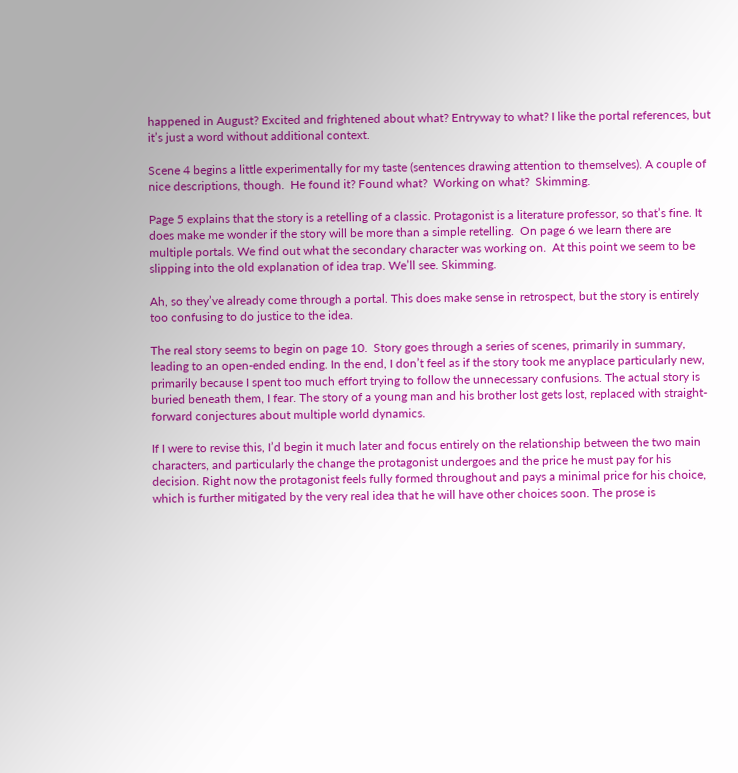happened in August? Excited and frightened about what? Entryway to what? I like the portal references, but it’s just a word without additional context.

Scene 4 begins a little experimentally for my taste (sentences drawing attention to themselves). A couple of nice descriptions, though.  He found it? Found what?  Working on what?  Skimming.

Page 5 explains that the story is a retelling of a classic. Protagonist is a literature professor, so that’s fine. It does make me wonder if the story will be more than a simple retelling.  On page 6 we learn there are multiple portals. We find out what the secondary character was working on.  At this point we seem to be slipping into the old explanation of idea trap. We’ll see. Skimming.

Ah, so they’ve already come through a portal. This does make sense in retrospect, but the story is entirely too confusing to do justice to the idea.

The real story seems to begin on page 10.  Story goes through a series of scenes, primarily in summary, leading to an open-ended ending. In the end, I don’t feel as if the story took me anyplace particularly new, primarily because I spent too much effort trying to follow the unnecessary confusions. The actual story is buried beneath them, I fear. The story of a young man and his brother lost gets lost, replaced with straight-forward conjectures about multiple world dynamics.

If I were to revise this, I’d begin it much later and focus entirely on the relationship between the two main characters, and particularly the change the protagonist undergoes and the price he must pay for his decision. Right now the protagonist feels fully formed throughout and pays a minimal price for his choice, which is further mitigated by the very real idea that he will have other choices soon. The prose is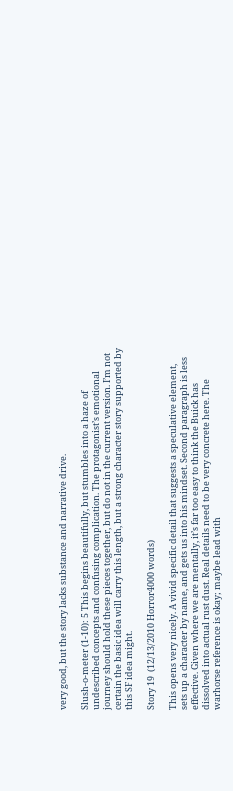very good, but the story lacks substance and narrative drive.

Slush-o-meter (1-10): 5 This begins beautifully, but stumbles into a haze of undescribed concepts and confusing complication. The protagonist’s emotional journey should hold these pieces together, but do not in the current version. I’m not certain the basic idea will carry this length, but a strong character story supported by this SF idea might.

Story 19  (12/13/2010 Horror4000 words)

This opens very nicely. A vivid specific detail that suggests a speculative element, sets up a character by name, and gets us into his mindset. Second paragraph is less effective. Given where we are mentally, it’s far too easy to think the Buick has dissolved into actual rust dust. Real details need to be very concrete here. The warhorse reference is okay; maybe lead with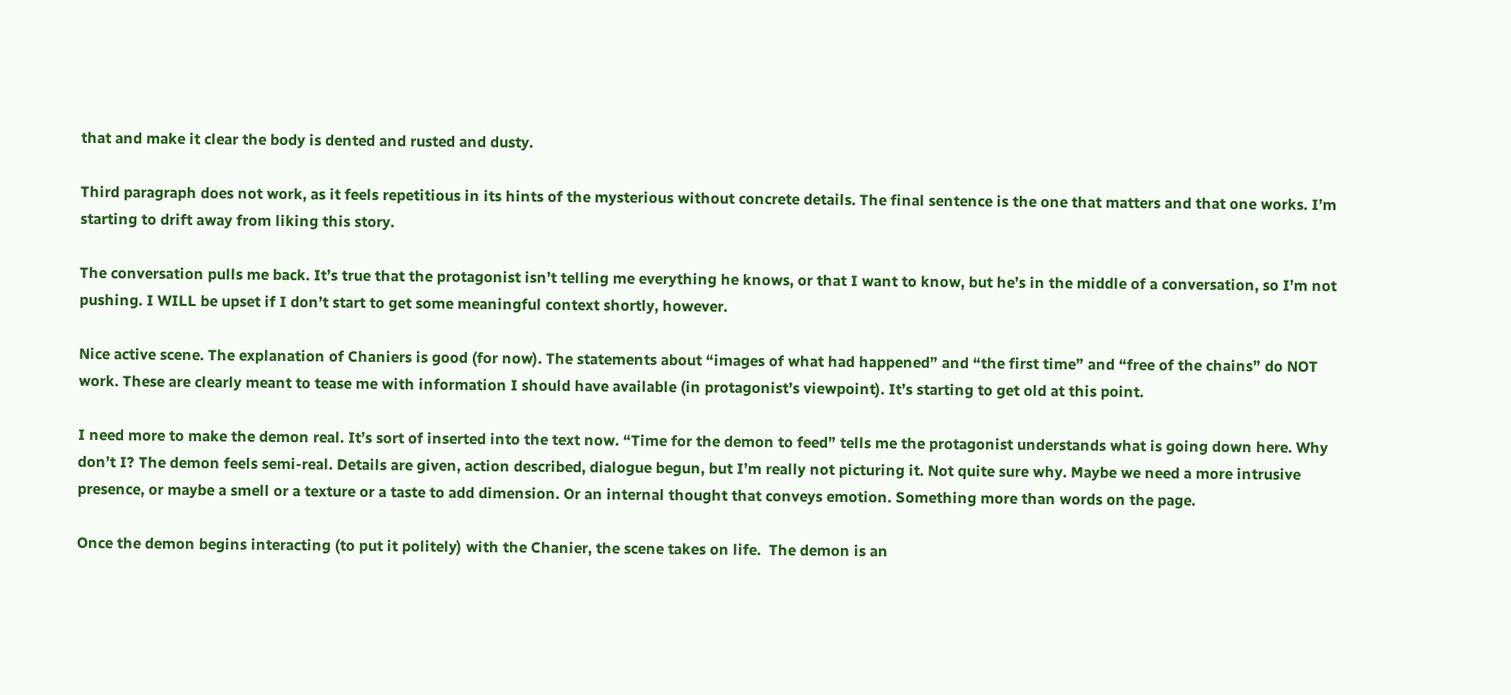that and make it clear the body is dented and rusted and dusty.

Third paragraph does not work, as it feels repetitious in its hints of the mysterious without concrete details. The final sentence is the one that matters and that one works. I’m starting to drift away from liking this story.

The conversation pulls me back. It’s true that the protagonist isn’t telling me everything he knows, or that I want to know, but he’s in the middle of a conversation, so I’m not pushing. I WILL be upset if I don’t start to get some meaningful context shortly, however.

Nice active scene. The explanation of Chaniers is good (for now). The statements about “images of what had happened” and “the first time” and “free of the chains” do NOT work. These are clearly meant to tease me with information I should have available (in protagonist’s viewpoint). It’s starting to get old at this point.

I need more to make the demon real. It’s sort of inserted into the text now. “Time for the demon to feed” tells me the protagonist understands what is going down here. Why don’t I? The demon feels semi-real. Details are given, action described, dialogue begun, but I’m really not picturing it. Not quite sure why. Maybe we need a more intrusive presence, or maybe a smell or a texture or a taste to add dimension. Or an internal thought that conveys emotion. Something more than words on the page.

Once the demon begins interacting (to put it politely) with the Chanier, the scene takes on life.  The demon is an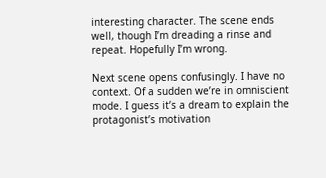interesting character. The scene ends well, though I’m dreading a rinse and repeat. Hopefully I’m wrong.

Next scene opens confusingly. I have no context. Of a sudden we’re in omniscient mode. I guess it’s a dream to explain the protagonist’s motivation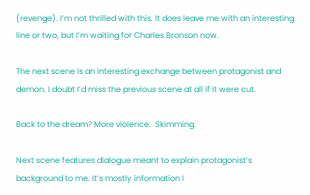(revenge). I’m not thrilled with this. It does leave me with an interesting line or two, but I’m waiting for Charles Bronson now.

The next scene is an interesting exchange between protagonist and demon. I doubt I’d miss the previous scene at all if it were cut.

Back to the dream? More violence.  Skimming.

Next scene features dialogue meant to explain protagonist’s background to me. It’s mostly information I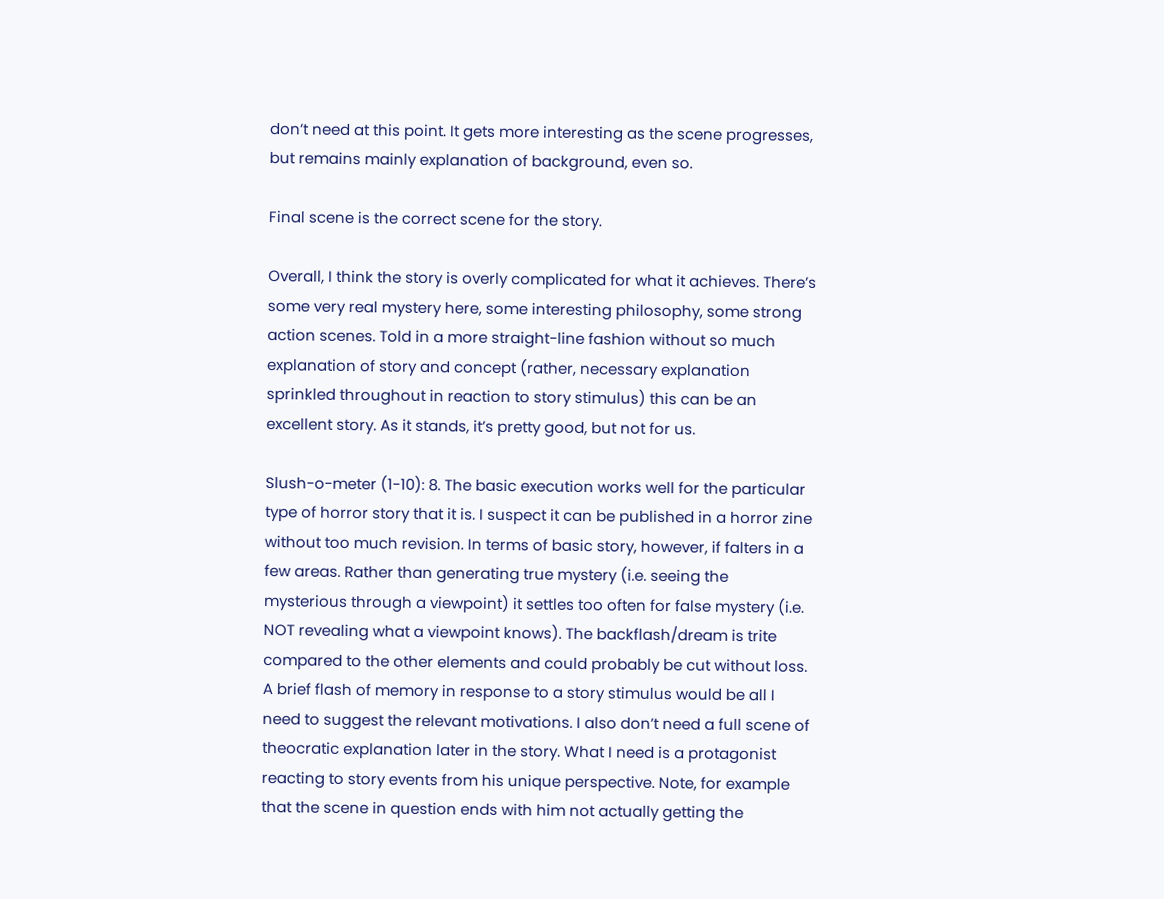don’t need at this point. It gets more interesting as the scene progresses, but remains mainly explanation of background, even so.

Final scene is the correct scene for the story.

Overall, I think the story is overly complicated for what it achieves. There’s some very real mystery here, some interesting philosophy, some strong action scenes. Told in a more straight-line fashion without so much explanation of story and concept (rather, necessary explanation sprinkled throughout in reaction to story stimulus) this can be an excellent story. As it stands, it’s pretty good, but not for us.

Slush-o-meter (1-10): 8. The basic execution works well for the particular type of horror story that it is. I suspect it can be published in a horror zine without too much revision. In terms of basic story, however, if falters in a few areas. Rather than generating true mystery (i.e. seeing the mysterious through a viewpoint) it settles too often for false mystery (i.e. NOT revealing what a viewpoint knows). The backflash/dream is trite compared to the other elements and could probably be cut without loss. A brief flash of memory in response to a story stimulus would be all I need to suggest the relevant motivations. I also don’t need a full scene of theocratic explanation later in the story. What I need is a protagonist reacting to story events from his unique perspective. Note, for example that the scene in question ends with him not actually getting the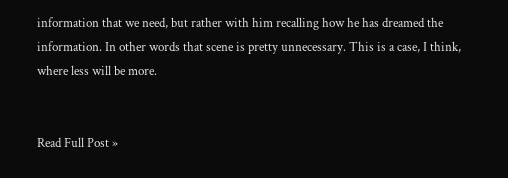information that we need, but rather with him recalling how he has dreamed the information. In other words that scene is pretty unnecessary. This is a case, I think, where less will be more.


Read Full Post »